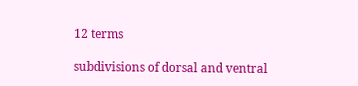12 terms

subdivisions of dorsal and ventral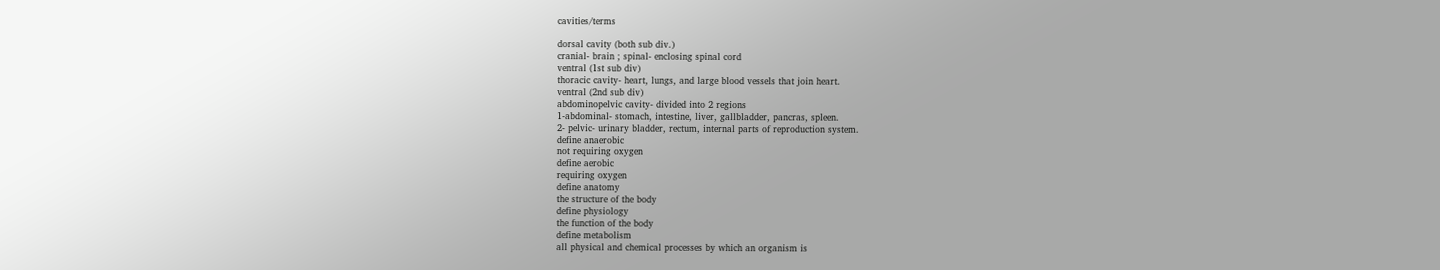cavities/terms

dorsal cavity (both sub div.)
cranial- brain ; spinal- enclosing spinal cord
ventral (1st sub div)
thoracic cavity- heart, lungs, and large blood vessels that join heart.
ventral (2nd sub div)
abdominopelvic cavity- divided into 2 regions
1-abdominal- stomach, intestine, liver, gallbladder, pancras, spleen.
2- pelvic- urinary bladder, rectum, internal parts of reproduction system.
define anaerobic
not requiring oxygen
define aerobic
requiring oxygen
define anatomy
the structure of the body
define physiology
the function of the body
define metabolism
all physical and chemical processes by which an organism is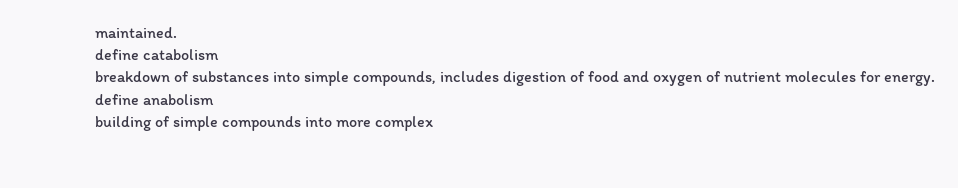maintained.
define catabolism
breakdown of substances into simple compounds, includes digestion of food and oxygen of nutrient molecules for energy.
define anabolism
building of simple compounds into more complex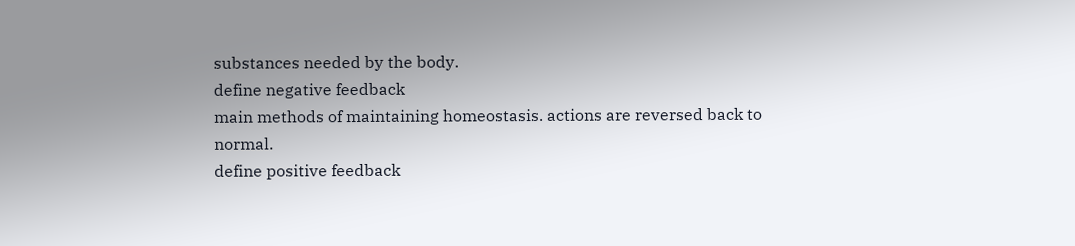substances needed by the body.
define negative feedback
main methods of maintaining homeostasis. actions are reversed back to normal.
define positive feedback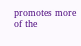promotes more of the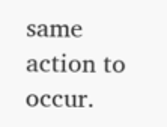same action to occur.